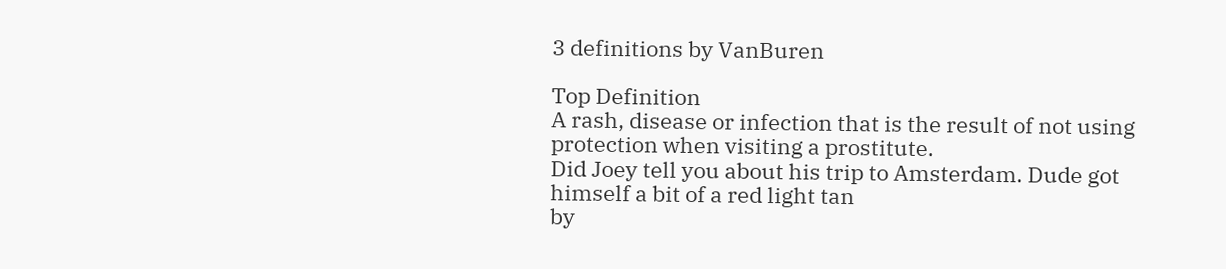3 definitions by VanBuren

Top Definition
A rash, disease or infection that is the result of not using protection when visiting a prostitute.
Did Joey tell you about his trip to Amsterdam. Dude got himself a bit of a red light tan
by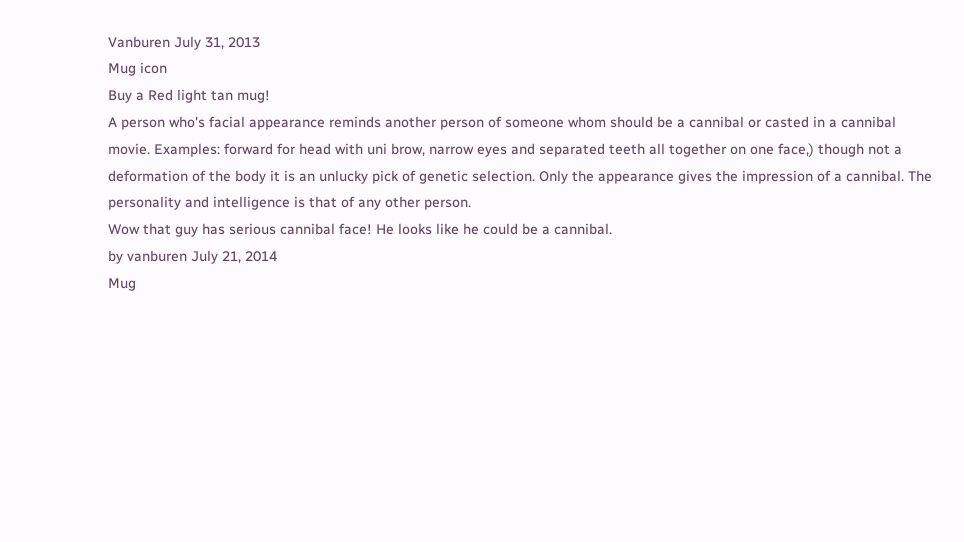Vanburen July 31, 2013
Mug icon
Buy a Red light tan mug!
A person who's facial appearance reminds another person of someone whom should be a cannibal or casted in a cannibal movie. Examples: forward for head with uni brow, narrow eyes and separated teeth all together on one face,) though not a deformation of the body it is an unlucky pick of genetic selection. Only the appearance gives the impression of a cannibal. The personality and intelligence is that of any other person.
Wow that guy has serious cannibal face! He looks like he could be a cannibal.
by vanburen July 21, 2014
Mug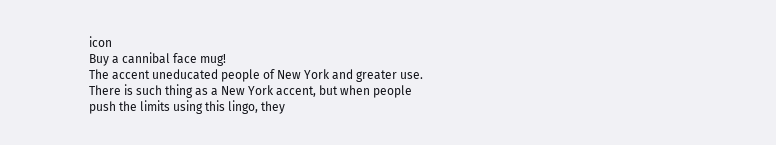icon
Buy a cannibal face mug!
The accent uneducated people of New York and greater use.
There is such thing as a New York accent, but when people push the limits using this lingo, they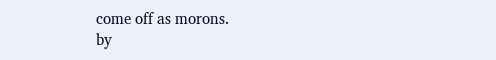come off as morons.
by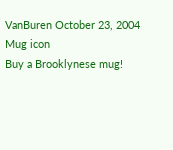VanBuren October 23, 2004
Mug icon
Buy a Brooklynese mug!